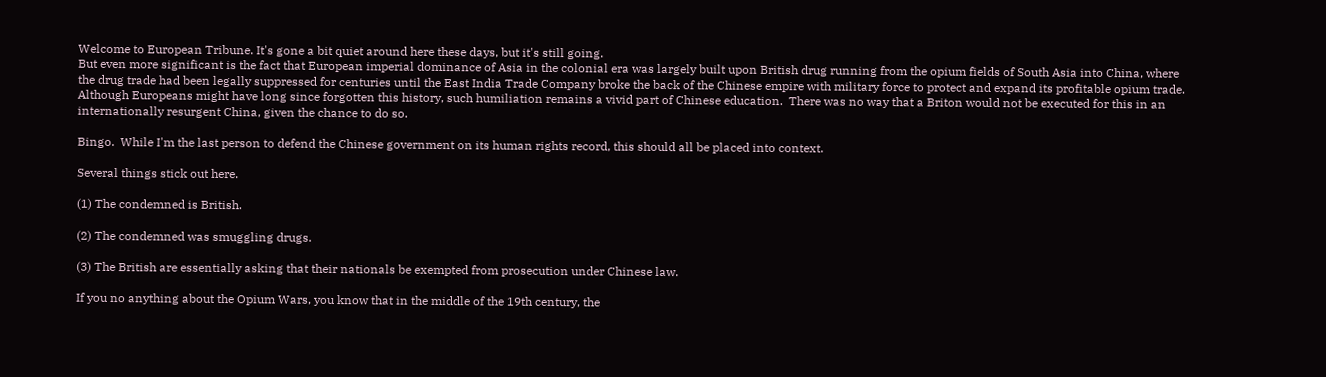Welcome to European Tribune. It's gone a bit quiet around here these days, but it's still going.
But even more significant is the fact that European imperial dominance of Asia in the colonial era was largely built upon British drug running from the opium fields of South Asia into China, where the drug trade had been legally suppressed for centuries until the East India Trade Company broke the back of the Chinese empire with military force to protect and expand its profitable opium trade.  Although Europeans might have long since forgotten this history, such humiliation remains a vivid part of Chinese education.  There was no way that a Briton would not be executed for this in an internationally resurgent China, given the chance to do so.

Bingo.  While I'm the last person to defend the Chinese government on its human rights record, this should all be placed into context.

Several things stick out here.

(1) The condemned is British.

(2) The condemned was smuggling drugs.

(3) The British are essentially asking that their nationals be exempted from prosecution under Chinese law.

If you no anything about the Opium Wars, you know that in the middle of the 19th century, the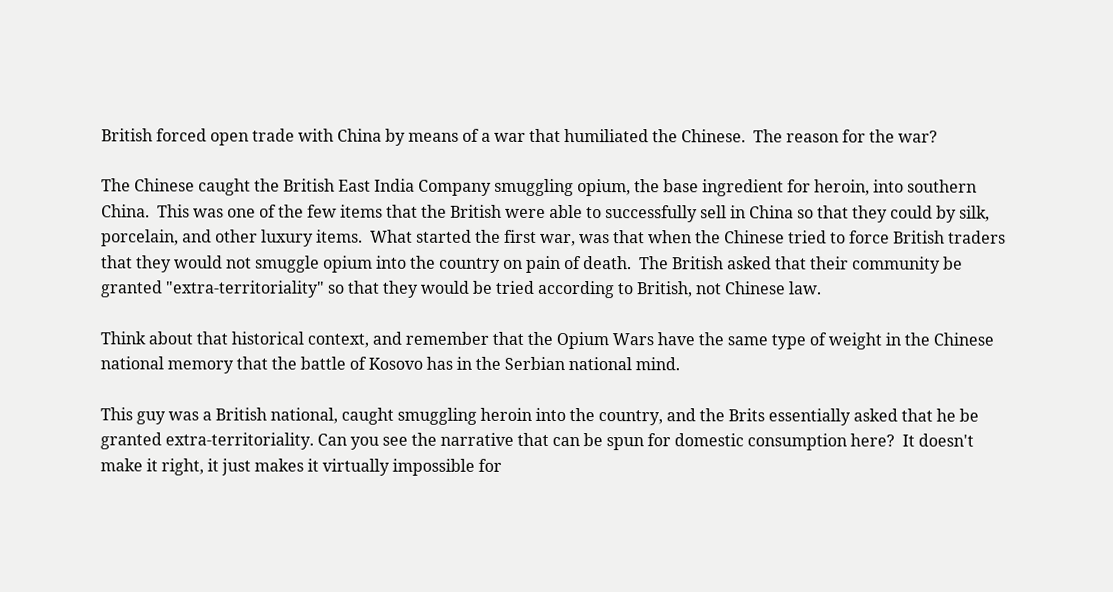British forced open trade with China by means of a war that humiliated the Chinese.  The reason for the war?

The Chinese caught the British East India Company smuggling opium, the base ingredient for heroin, into southern China.  This was one of the few items that the British were able to successfully sell in China so that they could by silk, porcelain, and other luxury items.  What started the first war, was that when the Chinese tried to force British traders that they would not smuggle opium into the country on pain of death.  The British asked that their community be granted "extra-territoriality" so that they would be tried according to British, not Chinese law.

Think about that historical context, and remember that the Opium Wars have the same type of weight in the Chinese national memory that the battle of Kosovo has in the Serbian national mind.

This guy was a British national, caught smuggling heroin into the country, and the Brits essentially asked that he be granted extra-territoriality. Can you see the narrative that can be spun for domestic consumption here?  It doesn't make it right, it just makes it virtually impossible for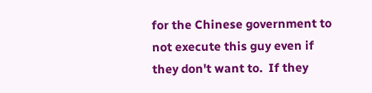for the Chinese government to not execute this guy even if they don't want to.  If they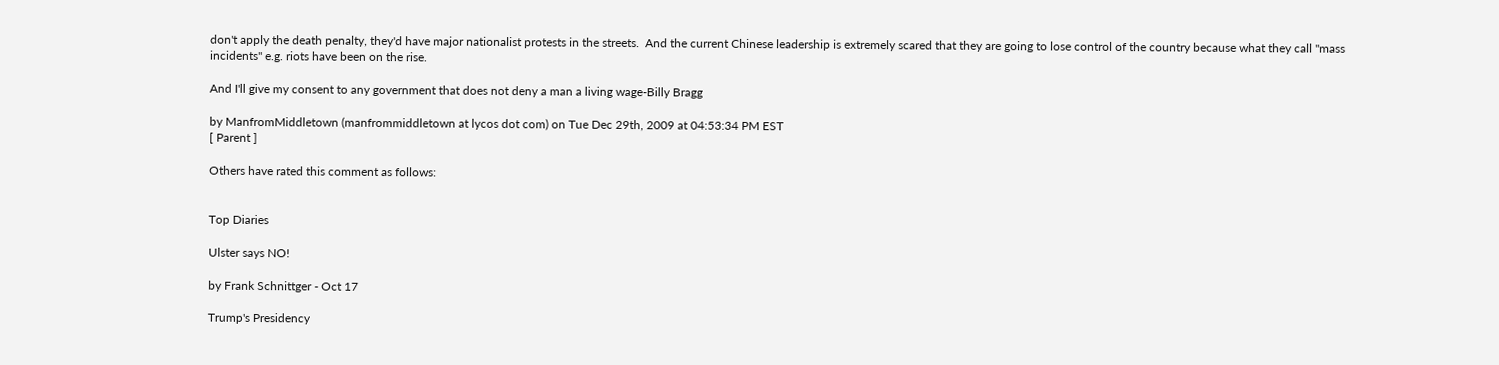don't apply the death penalty, they'd have major nationalist protests in the streets.  And the current Chinese leadership is extremely scared that they are going to lose control of the country because what they call "mass incidents" e.g. riots have been on the rise.

And I'll give my consent to any government that does not deny a man a living wage-Billy Bragg

by ManfromMiddletown (manfrommiddletown at lycos dot com) on Tue Dec 29th, 2009 at 04:53:34 PM EST
[ Parent ]

Others have rated this comment as follows:


Top Diaries

Ulster says NO!

by Frank Schnittger - Oct 17

Trump's Presidency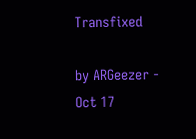Transfixed

by ARGeezer - Oct 17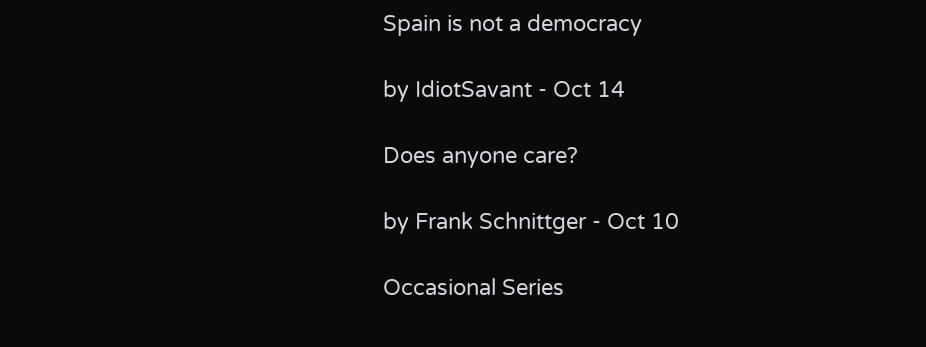Spain is not a democracy

by IdiotSavant - Oct 14

Does anyone care?

by Frank Schnittger - Oct 10

Occasional Series